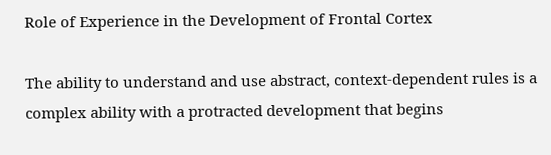Role of Experience in the Development of Frontal Cortex

The ability to understand and use abstract, context-dependent rules is a complex ability with a protracted development that begins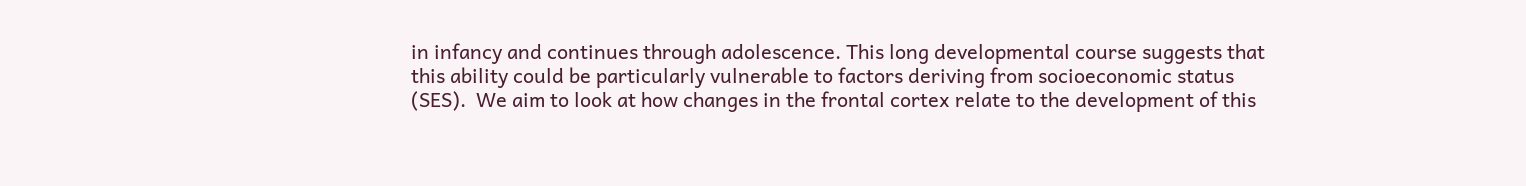in infancy and continues through adolescence. This long developmental course suggests that this ability could be particularly vulnerable to factors deriving from socioeconomic status (SES).  We aim to look at how changes in the frontal cortex relate to the development of this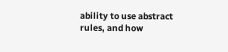ability to use abstract rules, and how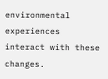environmental experiences interact with these changes.